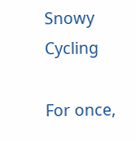Snowy Cycling

For once,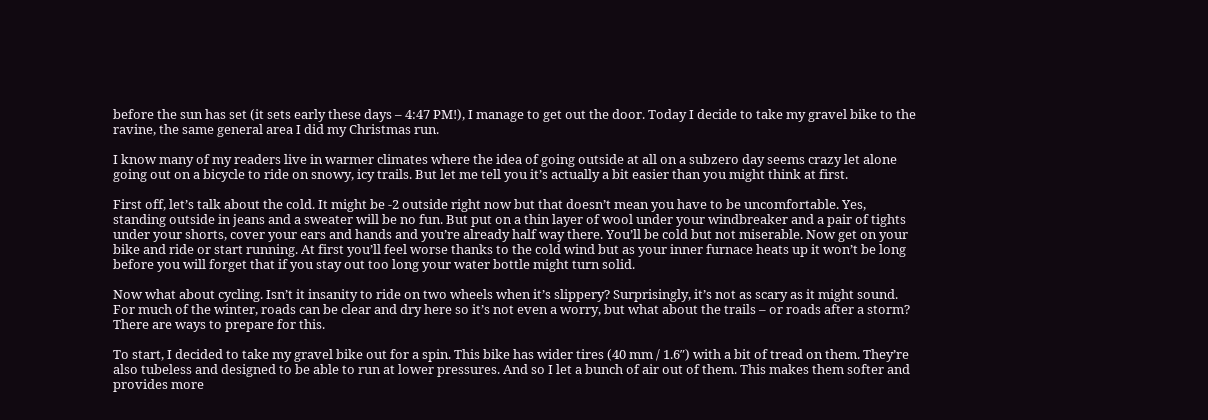before the sun has set (it sets early these days – 4:47 PM!), I manage to get out the door. Today I decide to take my gravel bike to the ravine, the same general area I did my Christmas run.

I know many of my readers live in warmer climates where the idea of going outside at all on a subzero day seems crazy let alone going out on a bicycle to ride on snowy, icy trails. But let me tell you it’s actually a bit easier than you might think at first.

First off, let’s talk about the cold. It might be -2 outside right now but that doesn’t mean you have to be uncomfortable. Yes, standing outside in jeans and a sweater will be no fun. But put on a thin layer of wool under your windbreaker and a pair of tights under your shorts, cover your ears and hands and you’re already half way there. You’ll be cold but not miserable. Now get on your bike and ride or start running. At first you’ll feel worse thanks to the cold wind but as your inner furnace heats up it won’t be long before you will forget that if you stay out too long your water bottle might turn solid.

Now what about cycling. Isn’t it insanity to ride on two wheels when it’s slippery? Surprisingly, it’s not as scary as it might sound. For much of the winter, roads can be clear and dry here so it’s not even a worry, but what about the trails – or roads after a storm? There are ways to prepare for this.

To start, I decided to take my gravel bike out for a spin. This bike has wider tires (40 mm / 1.6″) with a bit of tread on them. They’re also tubeless and designed to be able to run at lower pressures. And so I let a bunch of air out of them. This makes them softer and provides more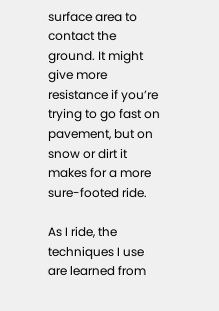surface area to contact the ground. It might give more resistance if you’re trying to go fast on pavement, but on snow or dirt it makes for a more sure-footed ride.

As I ride, the techniques I use are learned from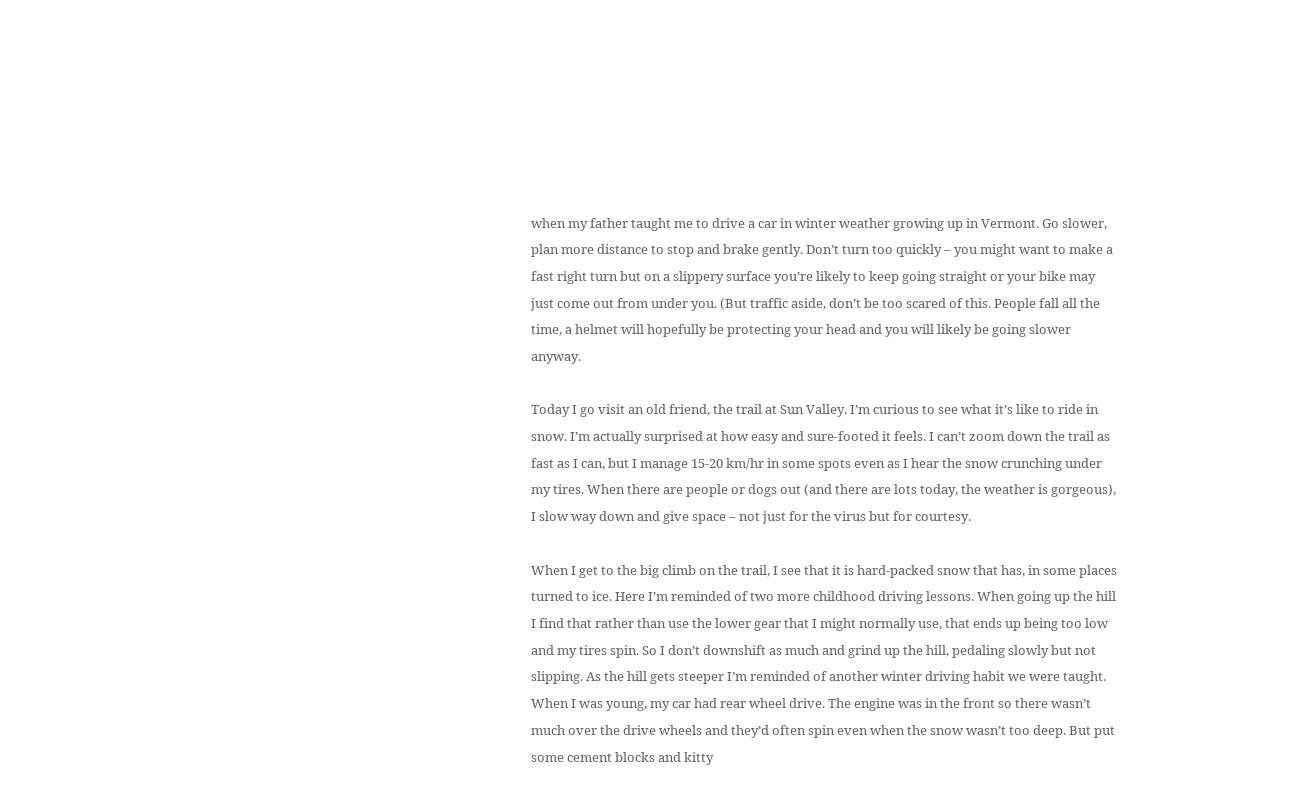when my father taught me to drive a car in winter weather growing up in Vermont. Go slower, plan more distance to stop and brake gently. Don’t turn too quickly – you might want to make a fast right turn but on a slippery surface you’re likely to keep going straight or your bike may just come out from under you. (But traffic aside, don’t be too scared of this. People fall all the time, a helmet will hopefully be protecting your head and you will likely be going slower anyway.

Today I go visit an old friend, the trail at Sun Valley. I’m curious to see what it’s like to ride in snow. I’m actually surprised at how easy and sure-footed it feels. I can’t zoom down the trail as fast as I can, but I manage 15-20 km/hr in some spots even as I hear the snow crunching under my tires. When there are people or dogs out (and there are lots today, the weather is gorgeous), I slow way down and give space – not just for the virus but for courtesy.

When I get to the big climb on the trail, I see that it is hard-packed snow that has, in some places turned to ice. Here I’m reminded of two more childhood driving lessons. When going up the hill I find that rather than use the lower gear that I might normally use, that ends up being too low and my tires spin. So I don’t downshift as much and grind up the hill, pedaling slowly but not slipping. As the hill gets steeper I’m reminded of another winter driving habit we were taught. When I was young, my car had rear wheel drive. The engine was in the front so there wasn’t much over the drive wheels and they’d often spin even when the snow wasn’t too deep. But put some cement blocks and kitty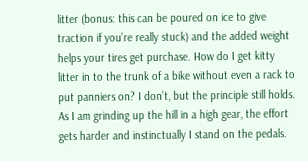litter (bonus: this can be poured on ice to give traction if you’re really stuck) and the added weight helps your tires get purchase. How do I get kitty litter in to the trunk of a bike without even a rack to put panniers on? I don’t, but the principle still holds. As I am grinding up the hill in a high gear, the effort gets harder and instinctually I stand on the pedals.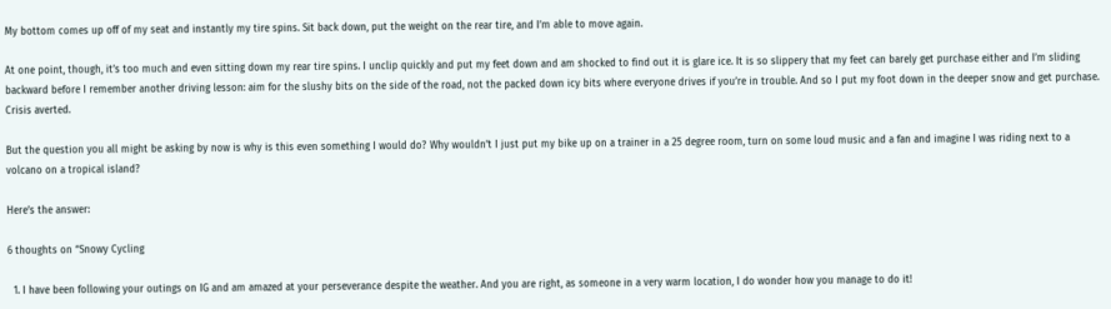My bottom comes up off of my seat and instantly my tire spins. Sit back down, put the weight on the rear tire, and I’m able to move again.

At one point, though, it’s too much and even sitting down my rear tire spins. I unclip quickly and put my feet down and am shocked to find out it is glare ice. It is so slippery that my feet can barely get purchase either and I’m sliding backward before I remember another driving lesson: aim for the slushy bits on the side of the road, not the packed down icy bits where everyone drives if you’re in trouble. And so I put my foot down in the deeper snow and get purchase. Crisis averted.

But the question you all might be asking by now is why is this even something I would do? Why wouldn’t I just put my bike up on a trainer in a 25 degree room, turn on some loud music and a fan and imagine I was riding next to a volcano on a tropical island?

Here’s the answer:

6 thoughts on “Snowy Cycling

  1. I have been following your outings on IG and am amazed at your perseverance despite the weather. And you are right, as someone in a very warm location, I do wonder how you manage to do it!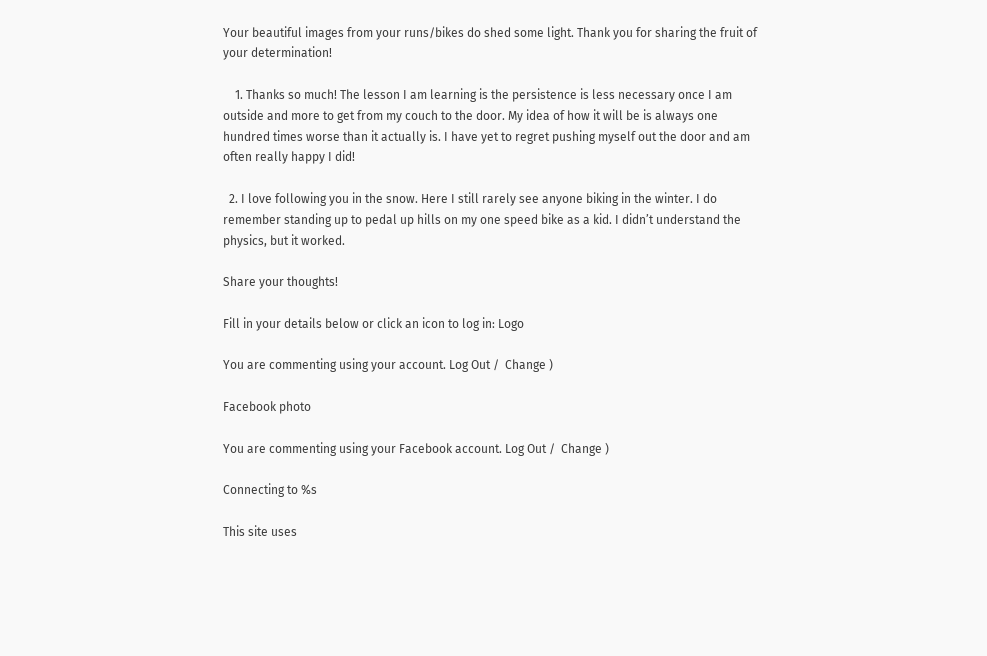Your beautiful images from your runs/bikes do shed some light. Thank you for sharing the fruit of your determination!

    1. Thanks so much! The lesson I am learning is the persistence is less necessary once I am outside and more to get from my couch to the door. My idea of how it will be is always one hundred times worse than it actually is. I have yet to regret pushing myself out the door and am often really happy I did!

  2. I love following you in the snow. Here I still rarely see anyone biking in the winter. I do remember standing up to pedal up hills on my one speed bike as a kid. I didn’t understand the physics, but it worked.

Share your thoughts!

Fill in your details below or click an icon to log in: Logo

You are commenting using your account. Log Out /  Change )

Facebook photo

You are commenting using your Facebook account. Log Out /  Change )

Connecting to %s

This site uses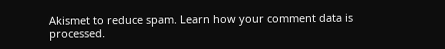Akismet to reduce spam. Learn how your comment data is processed.